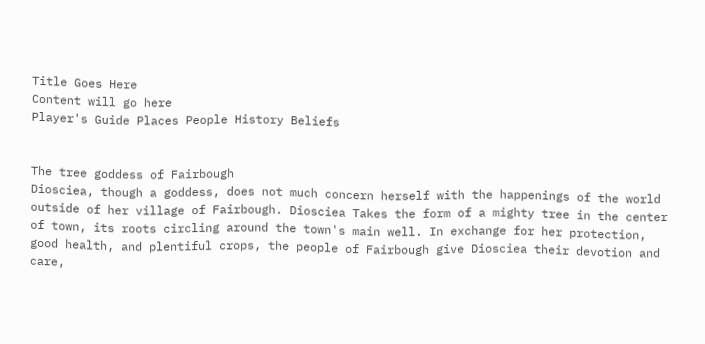Title Goes Here
Content will go here
Player's Guide Places People History Beliefs


The tree goddess of Fairbough
Diosciea, though a goddess, does not much concern herself with the happenings of the world outside of her village of Fairbough. Diosciea Takes the form of a mighty tree in the center of town, its roots circling around the town's main well. In exchange for her protection, good health, and plentiful crops, the people of Fairbough give Diosciea their devotion and care,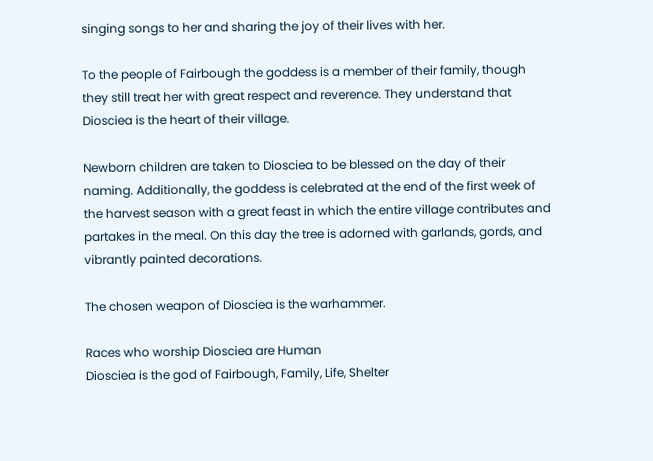singing songs to her and sharing the joy of their lives with her.

To the people of Fairbough the goddess is a member of their family, though they still treat her with great respect and reverence. They understand that Diosciea is the heart of their village.

Newborn children are taken to Diosciea to be blessed on the day of their naming. Additionally, the goddess is celebrated at the end of the first week of the harvest season with a great feast in which the entire village contributes and partakes in the meal. On this day the tree is adorned with garlands, gords, and vibrantly painted decorations.

The chosen weapon of Diosciea is the warhammer.

Races who worship Diosciea are Human
Diosciea is the god of Fairbough, Family, Life, Shelter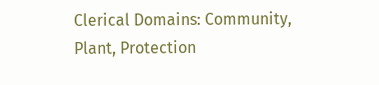Clerical Domains: Community, Plant, Protection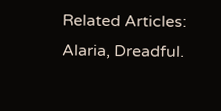Related Articles: Alaria, Dreadful.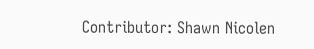Contributor: Shawn Nicolen